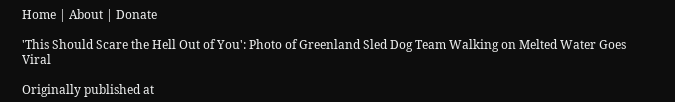Home | About | Donate

'This Should Scare the Hell Out of You': Photo of Greenland Sled Dog Team Walking on Melted Water Goes Viral

Originally published at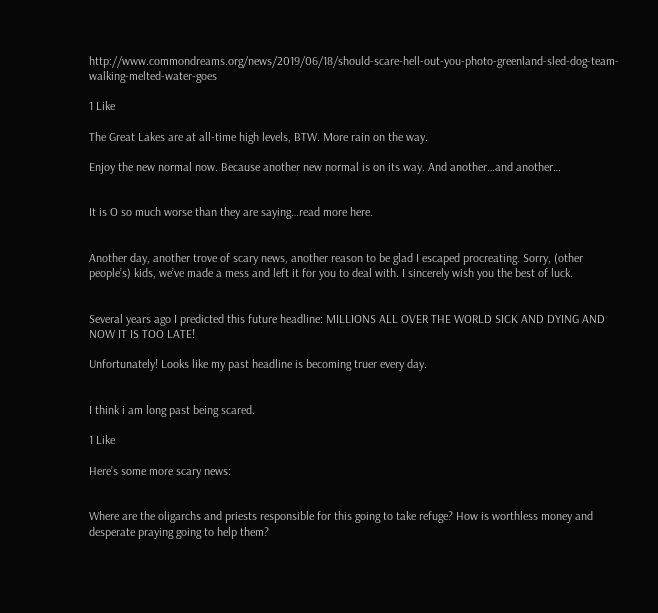http://www.commondreams.org/news/2019/06/18/should-scare-hell-out-you-photo-greenland-sled-dog-team-walking-melted-water-goes

1 Like

The Great Lakes are at all-time high levels, BTW. More rain on the way.

Enjoy the new normal now. Because another new normal is on its way. And another…and another…


It is O so much worse than they are saying…read more here.


Another day, another trove of scary news, another reason to be glad I escaped procreating. Sorry, (other people’s) kids, we’ve made a mess and left it for you to deal with. I sincerely wish you the best of luck.


Several years ago I predicted this future headline: MILLIONS ALL OVER THE WORLD SICK AND DYING AND NOW IT IS TOO LATE!

Unfortunately! Looks like my past headline is becoming truer every day.


I think i am long past being scared.

1 Like

Here’s some more scary news:


Where are the oligarchs and priests responsible for this going to take refuge? How is worthless money and desperate praying going to help them?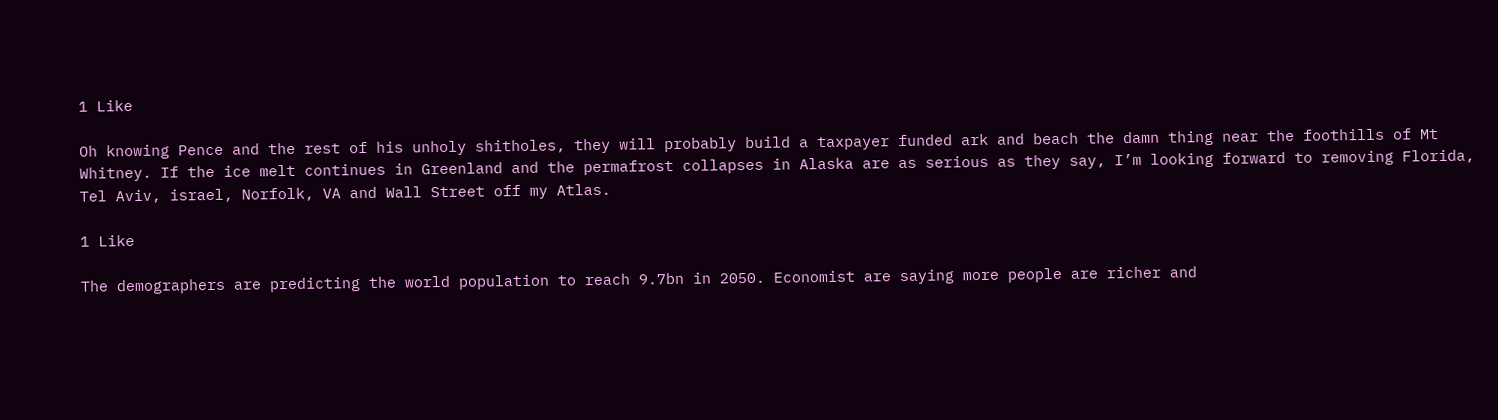1 Like

Oh knowing Pence and the rest of his unholy shitholes, they will probably build a taxpayer funded ark and beach the damn thing near the foothills of Mt Whitney. If the ice melt continues in Greenland and the permafrost collapses in Alaska are as serious as they say, I’m looking forward to removing Florida, Tel Aviv, israel, Norfolk, VA and Wall Street off my Atlas.

1 Like

The demographers are predicting the world population to reach 9.7bn in 2050. Economist are saying more people are richer and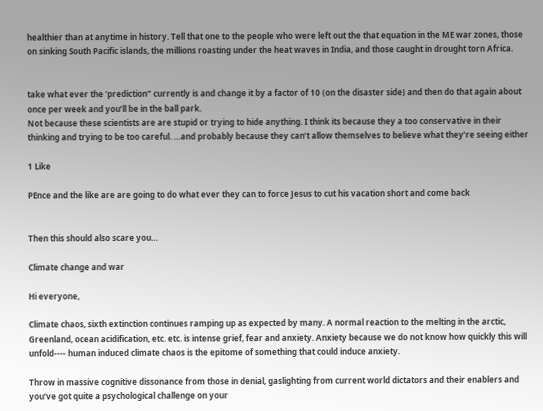healthier than at anytime in history. Tell that one to the people who were left out the that equation in the ME war zones, those on sinking South Pacific islands, the millions roasting under the heat waves in India, and those caught in drought torn Africa.


take what ever the 'prediction" currently is and change it by a factor of 10 (on the disaster side) and then do that again about once per week and you’ll be in the ball park.
Not because these scientists are are stupid or trying to hide anything. I think its because they a too conservative in their thinking and trying to be too careful. …and probably because they can’t allow themselves to believe what they’re seeing either

1 Like

PEnce and the like are are going to do what ever they can to force Jesus to cut his vacation short and come back


Then this should also scare you…

Climate change and war

Hi everyone,

Climate chaos, sixth extinction continues ramping up as expected by many. A normal reaction to the melting in the arctic, Greenland, ocean acidification, etc. etc. is intense grief, fear and anxiety. Anxiety because we do not know how quickly this will unfold---- human induced climate chaos is the epitome of something that could induce anxiety.

Throw in massive cognitive dissonance from those in denial, gaslighting from current world dictators and their enablers and you’ve got quite a psychological challenge on your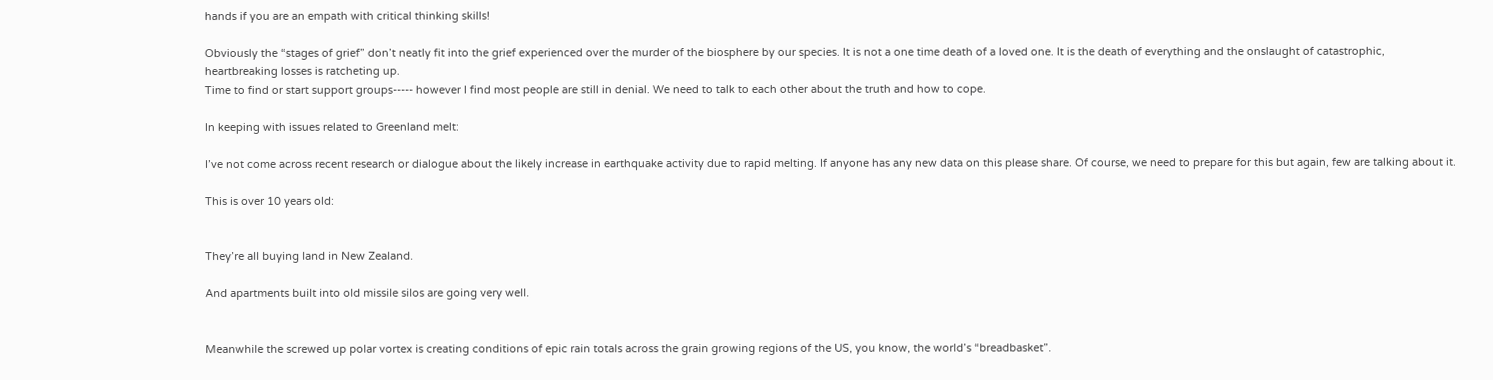hands if you are an empath with critical thinking skills!

Obviously the “stages of grief” don’t neatly fit into the grief experienced over the murder of the biosphere by our species. It is not a one time death of a loved one. It is the death of everything and the onslaught of catastrophic, heartbreaking losses is ratcheting up.
Time to find or start support groups----- however I find most people are still in denial. We need to talk to each other about the truth and how to cope.

In keeping with issues related to Greenland melt:

I’ve not come across recent research or dialogue about the likely increase in earthquake activity due to rapid melting. If anyone has any new data on this please share. Of course, we need to prepare for this but again, few are talking about it.

This is over 10 years old:


They’re all buying land in New Zealand.

And apartments built into old missile silos are going very well.


Meanwhile the screwed up polar vortex is creating conditions of epic rain totals across the grain growing regions of the US, you know, the world’s “breadbasket”.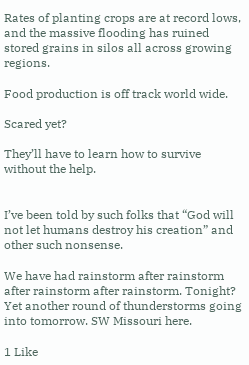Rates of planting crops are at record lows, and the massive flooding has ruined stored grains in silos all across growing regions.

Food production is off track world wide.

Scared yet?

They’ll have to learn how to survive without the help.


I’ve been told by such folks that “God will not let humans destroy his creation” and other such nonsense.

We have had rainstorm after rainstorm after rainstorm after rainstorm. Tonight? Yet another round of thunderstorms going into tomorrow. SW Missouri here.

1 Like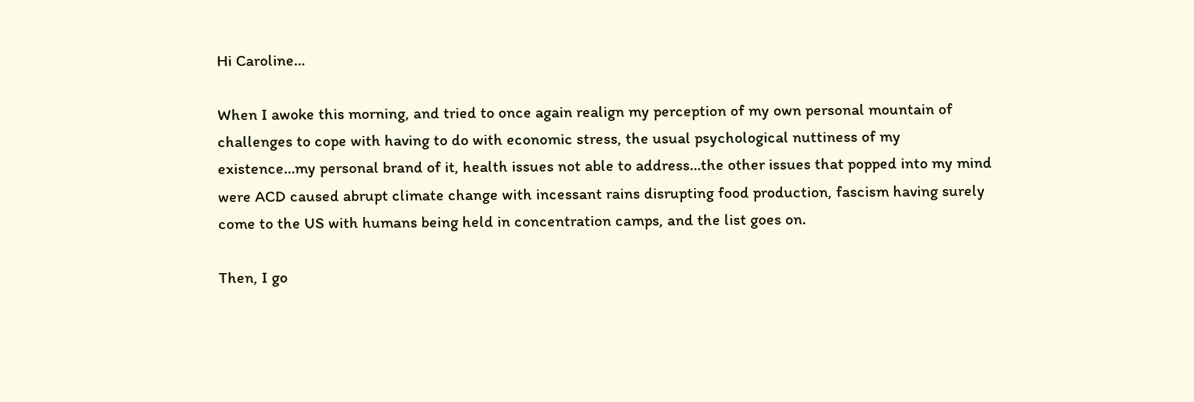Hi Caroline…

When I awoke this morning, and tried to once again realign my perception of my own personal mountain of challenges to cope with having to do with economic stress, the usual psychological nuttiness of my existence…my personal brand of it, health issues not able to address…the other issues that popped into my mind were ACD caused abrupt climate change with incessant rains disrupting food production, fascism having surely come to the US with humans being held in concentration camps, and the list goes on.

Then, I go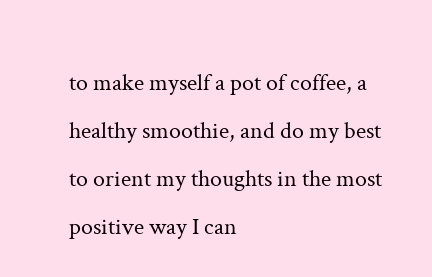to make myself a pot of coffee, a healthy smoothie, and do my best to orient my thoughts in the most positive way I can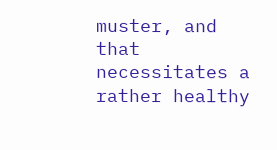muster, and that necessitates a rather healthy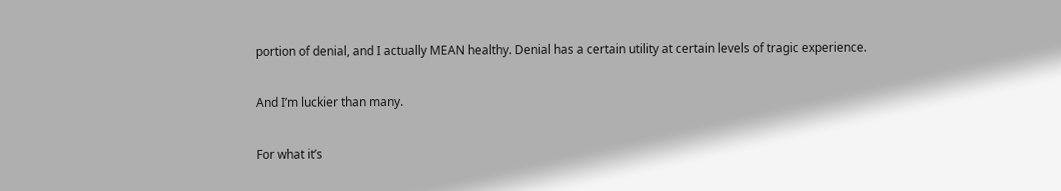portion of denial, and I actually MEAN healthy. Denial has a certain utility at certain levels of tragic experience.

And I’m luckier than many.

For what it’s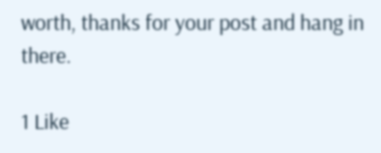worth, thanks for your post and hang in there.

1 Like